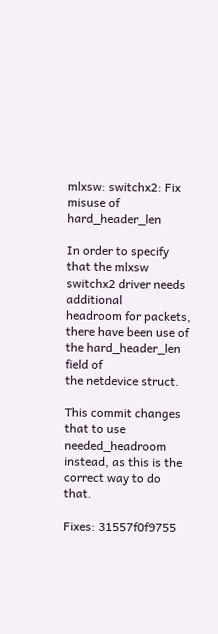mlxsw: switchx2: Fix misuse of hard_header_len

In order to specify that the mlxsw switchx2 driver needs additional
headroom for packets, there have been use of the hard_header_len field of
the netdevice struct.

This commit changes that to use needed_headroom instead, as this is the
correct way to do that.

Fixes: 31557f0f9755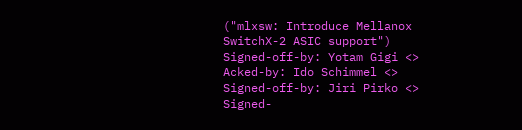("mlxsw: Introduce Mellanox SwitchX-2 ASIC support")
Signed-off-by: Yotam Gigi <>
Acked-by: Ido Schimmel <>
Signed-off-by: Jiri Pirko <>
Signed-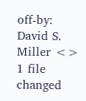off-by: David S. Miller <>
1 file changed